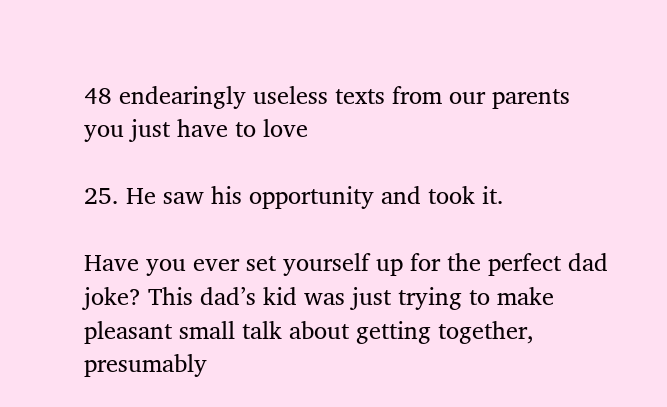48 endearingly useless texts from our parents you just have to love

25. He saw his opportunity and took it.

Have you ever set yourself up for the perfect dad joke? This dad’s kid was just trying to make pleasant small talk about getting together, presumably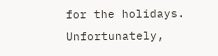for the holidays. Unfortunately,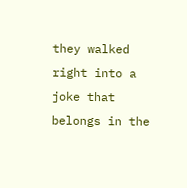they walked right into a joke that belongs in the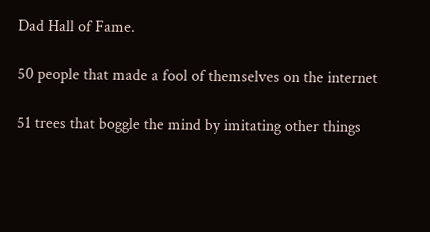Dad Hall of Fame.

50 people that made a fool of themselves on the internet

51 trees that boggle the mind by imitating other things